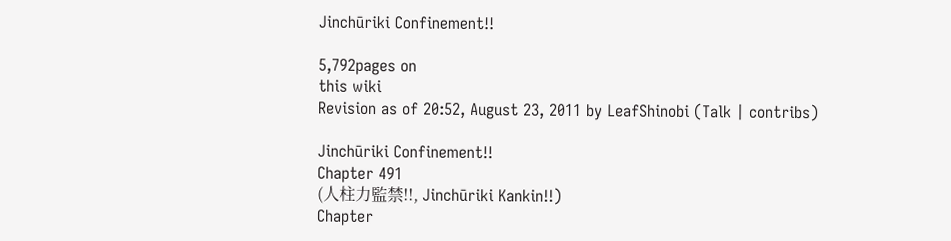Jinchūriki Confinement!!

5,792pages on
this wiki
Revision as of 20:52, August 23, 2011 by LeafShinobi (Talk | contribs)

Jinchūriki Confinement!!
Chapter 491
(人柱力監禁!!, Jinchūriki Kankin!!)
Chapter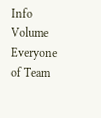Info
Volume Everyone of Team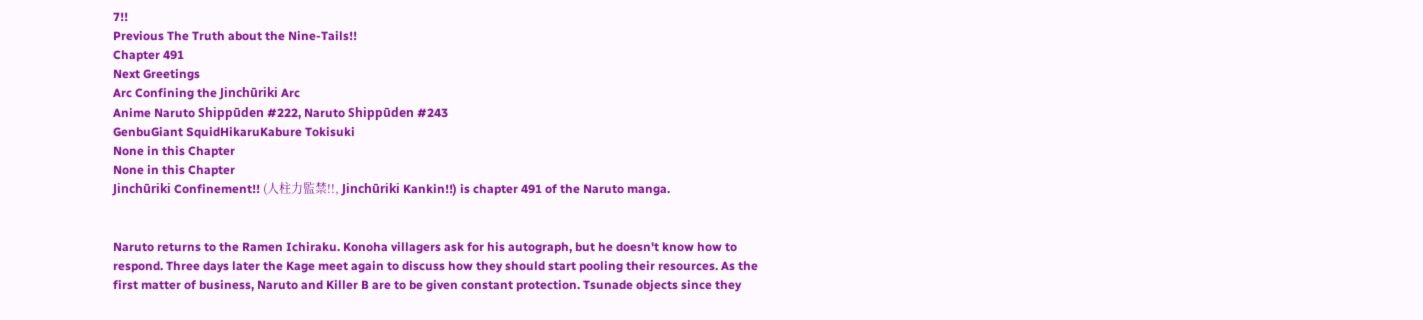7!!
Previous The Truth about the Nine-Tails!!
Chapter 491
Next Greetings
Arc Confining the Jinchūriki Arc
Anime Naruto Shippūden #222, Naruto Shippūden #243
GenbuGiant SquidHikaruKabure Tokisuki
None in this Chapter
None in this Chapter
Jinchūriki Confinement!! (人柱力監禁!!, Jinchūriki Kankin!!) is chapter 491 of the Naruto manga.


Naruto returns to the Ramen Ichiraku. Konoha villagers ask for his autograph, but he doesn't know how to respond. Three days later the Kage meet again to discuss how they should start pooling their resources. As the first matter of business, Naruto and Killer B are to be given constant protection. Tsunade objects since they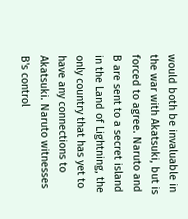would both be invaluable in the war with Akatsuki, but is forced to agree. Naruto and B are sent to a secret island in the Land of Lightning, the only country that has yet to have any connections to Akatsuki. Naruto witnesses B's control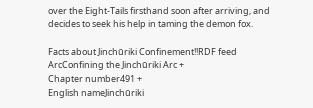over the Eight-Tails firsthand soon after arriving, and decides to seek his help in taming the demon fox.

Facts about Jinchūriki Confinement!!RDF feed
ArcConfining the Jinchūriki Arc +
Chapter number491 +
English nameJinchūriki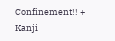Confinement!! +
Kanji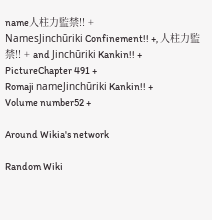name人柱力監禁!! +
NamesJinchūriki Confinement!! +, 人柱力監禁!! + and Jinchūriki Kankin!! +
PictureChapter 491 +
Romaji nameJinchūriki Kankin!! +
Volume number52 +

Around Wikia's network

Random Wiki